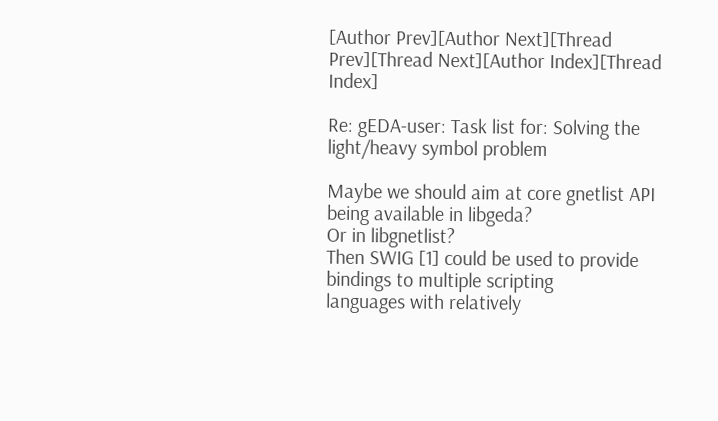[Author Prev][Author Next][Thread Prev][Thread Next][Author Index][Thread Index]

Re: gEDA-user: Task list for: Solving the light/heavy symbol problem

Maybe we should aim at core gnetlist API being available in libgeda?
Or in libgnetlist?
Then SWIG [1] could be used to provide bindings to multiple scripting
languages with relatively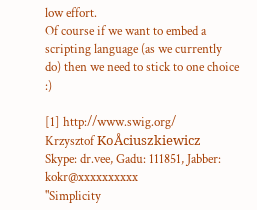low effort.
Of course if we want to embed a scripting language (as we currently
do) then we need to stick to one choice :)

[1] http://www.swig.org/
Krzysztof KoÅciuszkiewicz
Skype: dr.vee, Gadu: 111851, Jabber: kokr@xxxxxxxxxx
"Simplicity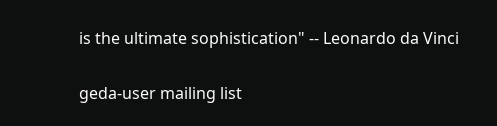is the ultimate sophistication" -- Leonardo da Vinci

geda-user mailing list